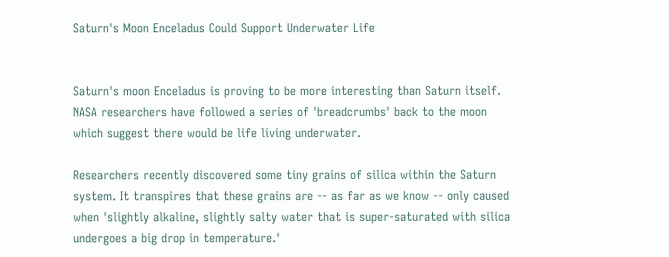Saturn's Moon Enceladus Could Support Underwater Life


Saturn's moon Enceladus is proving to be more interesting than Saturn itself. NASA researchers have followed a series of 'breadcrumbs' back to the moon which suggest there would be life living underwater.

Researchers recently discovered some tiny grains of silica within the Saturn system. It transpires that these grains are -- as far as we know -- only caused when 'slightly alkaline, slightly salty water that is super-saturated with silica undergoes a big drop in temperature.'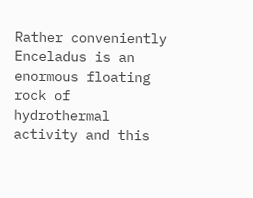Rather conveniently Enceladus is an enormous floating rock of hydrothermal activity and this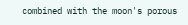combined with the moon's porous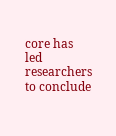core has led researchers to conclude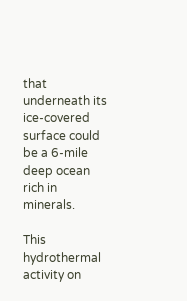that underneath its ice-covered surface could be a 6-mile deep ocean rich in minerals.

This hydrothermal activity on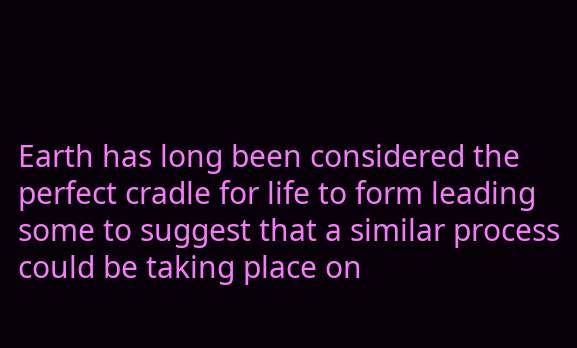Earth has long been considered the perfect cradle for life to form leading some to suggest that a similar process could be taking place on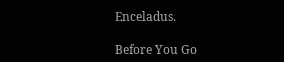Enceladus.

Before You Go